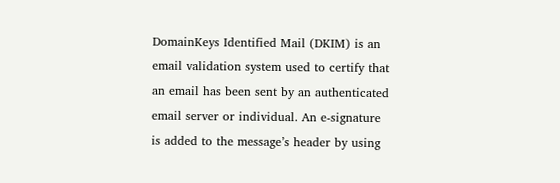DomainKeys Identified Mail (DKIM) is an email validation system used to certify that an email has been sent by an authenticated email server or individual. An e-signature is added to the message’s header by using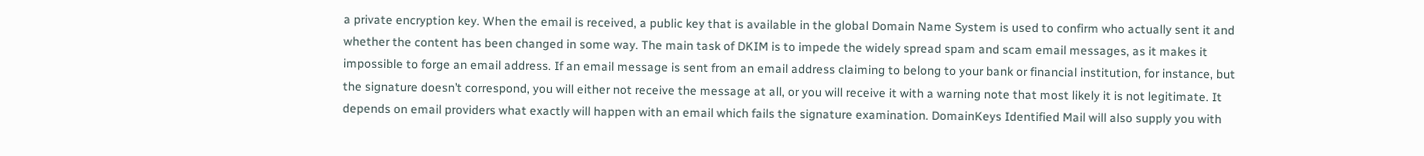a private encryption key. When the email is received, a public key that is available in the global Domain Name System is used to confirm who actually sent it and whether the content has been changed in some way. The main task of DKIM is to impede the widely spread spam and scam email messages, as it makes it impossible to forge an email address. If an email message is sent from an email address claiming to belong to your bank or financial institution, for instance, but the signature doesn’t correspond, you will either not receive the message at all, or you will receive it with a warning note that most likely it is not legitimate. It depends on email providers what exactly will happen with an email which fails the signature examination. DomainKeys Identified Mail will also supply you with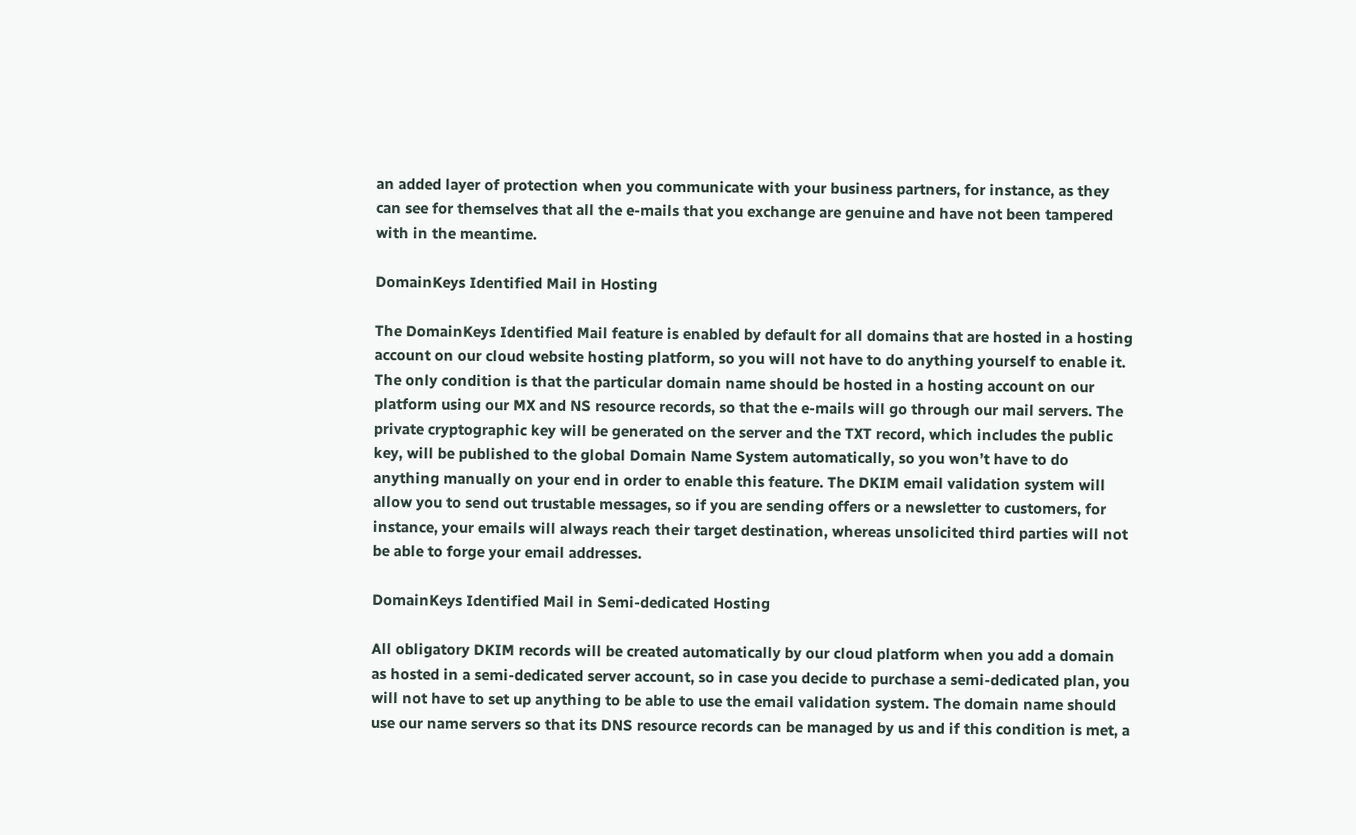an added layer of protection when you communicate with your business partners, for instance, as they can see for themselves that all the e-mails that you exchange are genuine and have not been tampered with in the meantime.

DomainKeys Identified Mail in Hosting

The DomainKeys Identified Mail feature is enabled by default for all domains that are hosted in a hosting account on our cloud website hosting platform, so you will not have to do anything yourself to enable it. The only condition is that the particular domain name should be hosted in a hosting account on our platform using our MX and NS resource records, so that the e-mails will go through our mail servers. The private cryptographic key will be generated on the server and the TXT record, which includes the public key, will be published to the global Domain Name System automatically, so you won’t have to do anything manually on your end in order to enable this feature. The DKIM email validation system will allow you to send out trustable messages, so if you are sending offers or a newsletter to customers, for instance, your emails will always reach their target destination, whereas unsolicited third parties will not be able to forge your email addresses.

DomainKeys Identified Mail in Semi-dedicated Hosting

All obligatory DKIM records will be created automatically by our cloud platform when you add a domain as hosted in a semi-dedicated server account, so in case you decide to purchase a semi-dedicated plan, you will not have to set up anything to be able to use the email validation system. The domain name should use our name servers so that its DNS resource records can be managed by us and if this condition is met, a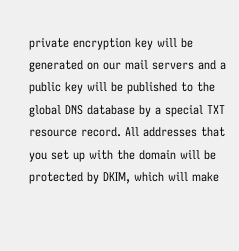private encryption key will be generated on our mail servers and a public key will be published to the global DNS database by a special TXT resource record. All addresses that you set up with the domain will be protected by DKIM, which will make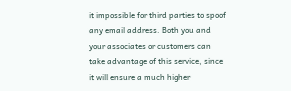it impossible for third parties to spoof any email address. Both you and your associates or customers can take advantage of this service, since it will ensure a much higher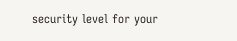security level for your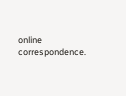online correspondence.